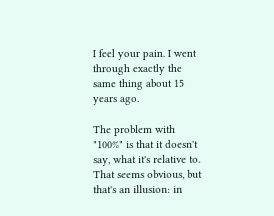I feel your pain. I went through exactly the same thing about 15 years ago.

The problem with "100%" is that it doesn't say, what it's relative to. That seems obvious, but that's an illusion: in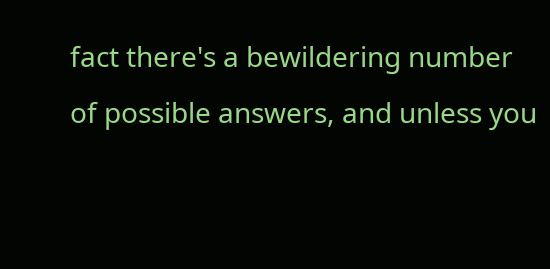fact there's a bewildering number of possible answers, and unless you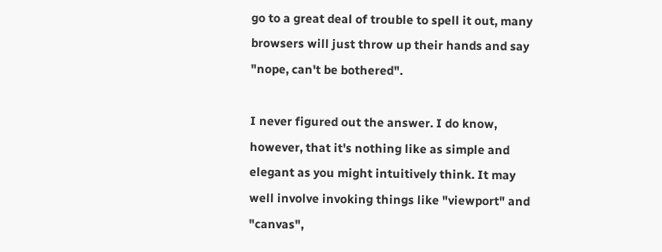go to a great deal of trouble to spell it out, many browsers will just throw up their hands and say "nope, can't be bothered".

I never figured out the answer. I do know, however, that it's nothing like as simple and elegant as you might intuitively think. It may well involve invoking things like "viewport" and "canvas",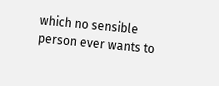which no sensible person ever wants to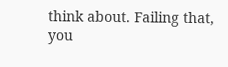think about. Failing that, you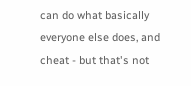can do what basically everyone else does, and cheat - but that's not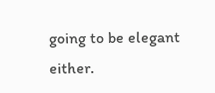going to be elegant either.